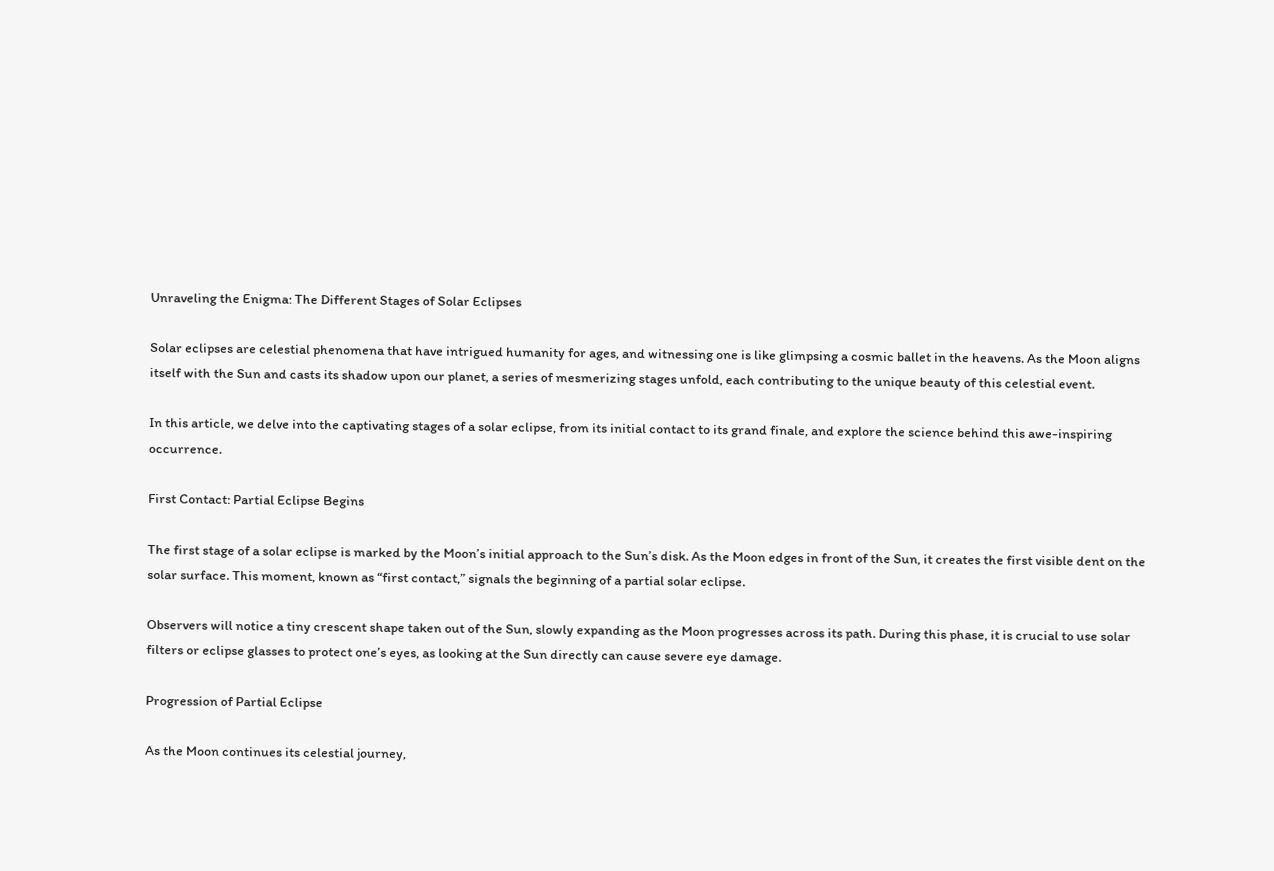Unraveling the Enigma: The Different Stages of Solar Eclipses

Solar eclipses are celestial phenomena that have intrigued humanity for ages, and witnessing one is like glimpsing a cosmic ballet in the heavens. As the Moon aligns itself with the Sun and casts its shadow upon our planet, a series of mesmerizing stages unfold, each contributing to the unique beauty of this celestial event.

In this article, we delve into the captivating stages of a solar eclipse, from its initial contact to its grand finale, and explore the science behind this awe-inspiring occurrence.

First Contact: Partial Eclipse Begins

The first stage of a solar eclipse is marked by the Moon’s initial approach to the Sun’s disk. As the Moon edges in front of the Sun, it creates the first visible dent on the solar surface. This moment, known as “first contact,” signals the beginning of a partial solar eclipse.

Observers will notice a tiny crescent shape taken out of the Sun, slowly expanding as the Moon progresses across its path. During this phase, it is crucial to use solar filters or eclipse glasses to protect one’s eyes, as looking at the Sun directly can cause severe eye damage.

Progression of Partial Eclipse

As the Moon continues its celestial journey,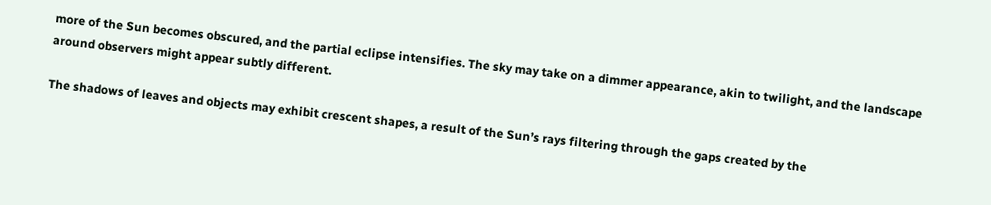more of the Sun becomes obscured, and the partial eclipse intensifies. The sky may take on a dimmer appearance, akin to twilight, and the landscape around observers might appear subtly different.

The shadows of leaves and objects may exhibit crescent shapes, a result of the Sun’s rays filtering through the gaps created by the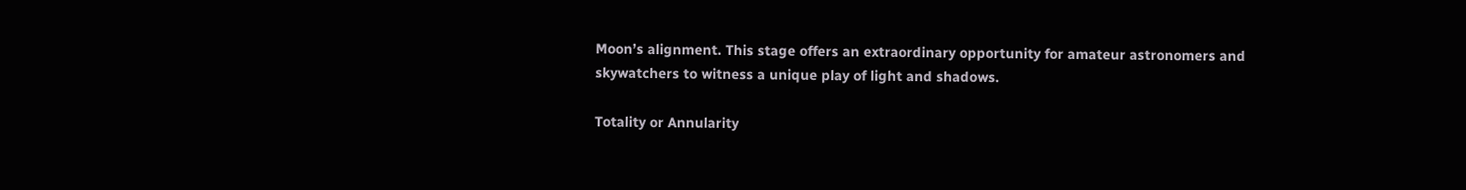Moon’s alignment. This stage offers an extraordinary opportunity for amateur astronomers and skywatchers to witness a unique play of light and shadows.

Totality or Annularity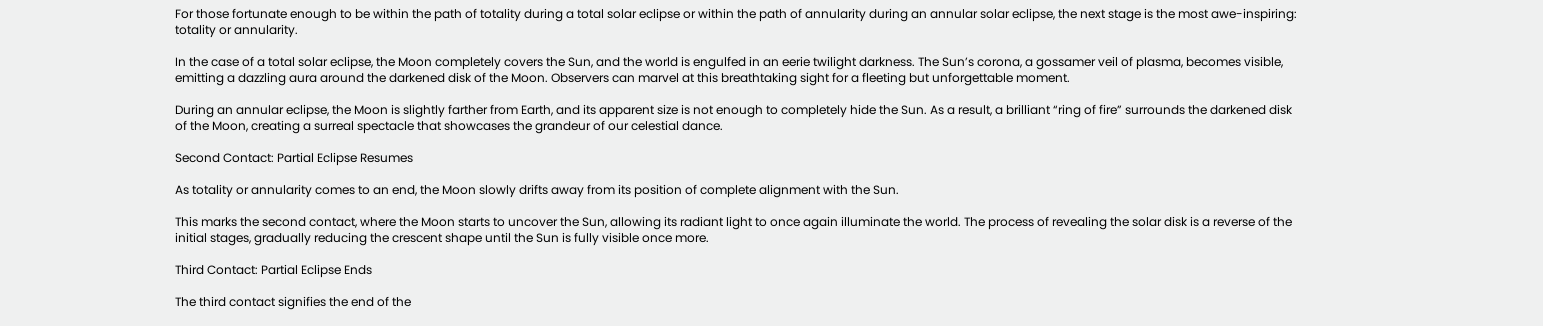For those fortunate enough to be within the path of totality during a total solar eclipse or within the path of annularity during an annular solar eclipse, the next stage is the most awe-inspiring: totality or annularity.

In the case of a total solar eclipse, the Moon completely covers the Sun, and the world is engulfed in an eerie twilight darkness. The Sun’s corona, a gossamer veil of plasma, becomes visible, emitting a dazzling aura around the darkened disk of the Moon. Observers can marvel at this breathtaking sight for a fleeting but unforgettable moment.

During an annular eclipse, the Moon is slightly farther from Earth, and its apparent size is not enough to completely hide the Sun. As a result, a brilliant “ring of fire” surrounds the darkened disk of the Moon, creating a surreal spectacle that showcases the grandeur of our celestial dance.

Second Contact: Partial Eclipse Resumes

As totality or annularity comes to an end, the Moon slowly drifts away from its position of complete alignment with the Sun.

This marks the second contact, where the Moon starts to uncover the Sun, allowing its radiant light to once again illuminate the world. The process of revealing the solar disk is a reverse of the initial stages, gradually reducing the crescent shape until the Sun is fully visible once more.

Third Contact: Partial Eclipse Ends

The third contact signifies the end of the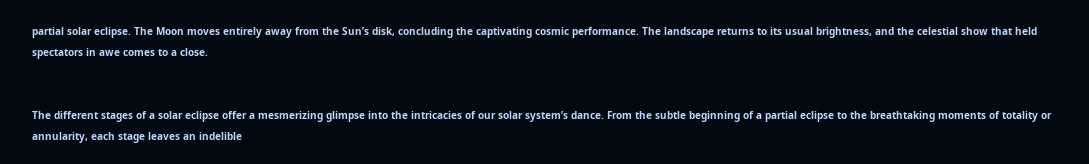partial solar eclipse. The Moon moves entirely away from the Sun’s disk, concluding the captivating cosmic performance. The landscape returns to its usual brightness, and the celestial show that held spectators in awe comes to a close.


The different stages of a solar eclipse offer a mesmerizing glimpse into the intricacies of our solar system’s dance. From the subtle beginning of a partial eclipse to the breathtaking moments of totality or annularity, each stage leaves an indelible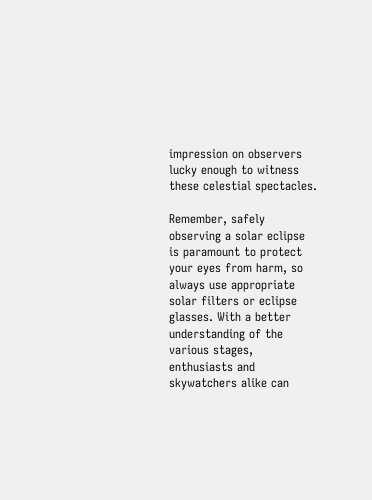impression on observers lucky enough to witness these celestial spectacles.

Remember, safely observing a solar eclipse is paramount to protect your eyes from harm, so always use appropriate solar filters or eclipse glasses. With a better understanding of the various stages, enthusiasts and skywatchers alike can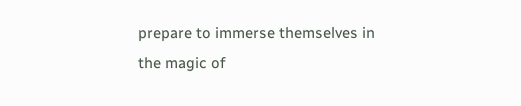prepare to immerse themselves in the magic of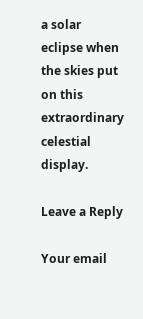a solar eclipse when the skies put on this extraordinary celestial display.

Leave a Reply

Your email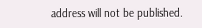address will not be published.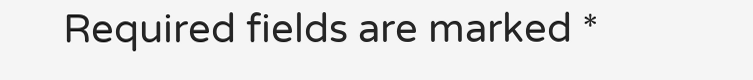Required fields are marked *